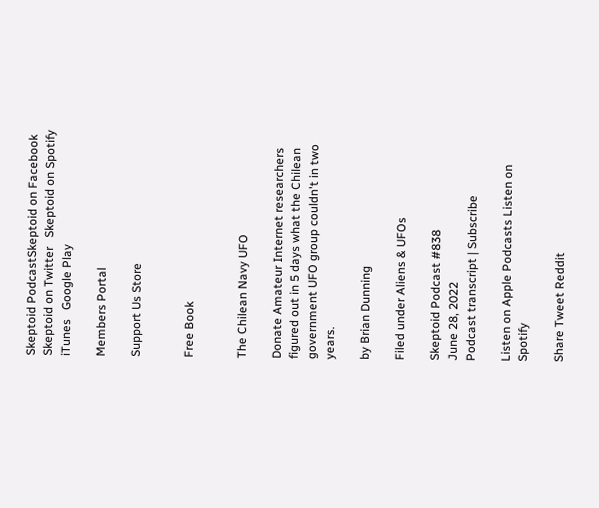Skeptoid PodcastSkeptoid on Facebook   Skeptoid on Twitter   Skeptoid on Spotify   iTunes   Google Play

Members Portal

Support Us Store


Free Book


The Chilean Navy UFO

Donate Amateur Internet researchers figured out in 5 days what the Chilean government UFO group couldn't in two years.

by Brian Dunning

Filed under Aliens & UFOs

Skeptoid Podcast #838
June 28, 2022
Podcast transcript | Subscribe

Listen on Apple Podcasts Listen on Spotify

Share Tweet Reddit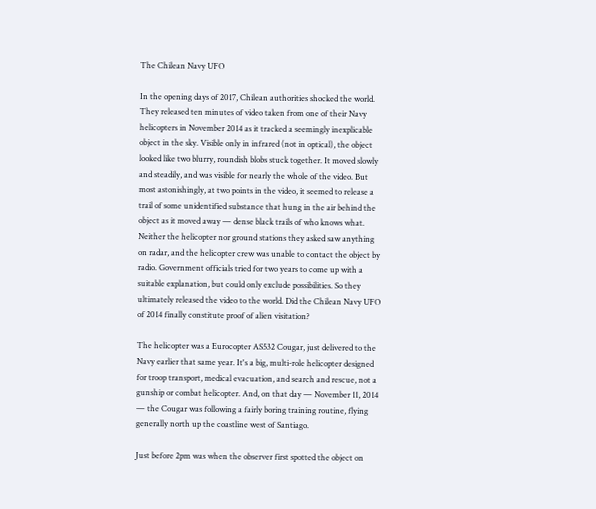The Chilean Navy UFO

In the opening days of 2017, Chilean authorities shocked the world. They released ten minutes of video taken from one of their Navy helicopters in November 2014 as it tracked a seemingly inexplicable object in the sky. Visible only in infrared (not in optical), the object looked like two blurry, roundish blobs stuck together. It moved slowly and steadily, and was visible for nearly the whole of the video. But most astonishingly, at two points in the video, it seemed to release a trail of some unidentified substance that hung in the air behind the object as it moved away — dense black trails of who knows what. Neither the helicopter nor ground stations they asked saw anything on radar, and the helicopter crew was unable to contact the object by radio. Government officials tried for two years to come up with a suitable explanation, but could only exclude possibilities. So they ultimately released the video to the world. Did the Chilean Navy UFO of 2014 finally constitute proof of alien visitation?

The helicopter was a Eurocopter AS532 Cougar, just delivered to the Navy earlier that same year. It's a big, multi-role helicopter designed for troop transport, medical evacuation, and search and rescue, not a gunship or combat helicopter. And, on that day — November 11, 2014 — the Cougar was following a fairly boring training routine, flying generally north up the coastline west of Santiago.

Just before 2pm was when the observer first spotted the object on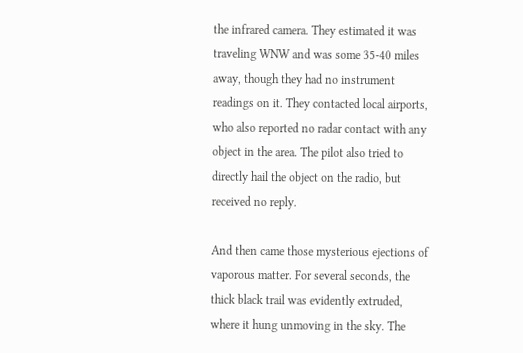the infrared camera. They estimated it was traveling WNW and was some 35-40 miles away, though they had no instrument readings on it. They contacted local airports, who also reported no radar contact with any object in the area. The pilot also tried to directly hail the object on the radio, but received no reply.

And then came those mysterious ejections of vaporous matter. For several seconds, the thick black trail was evidently extruded, where it hung unmoving in the sky. The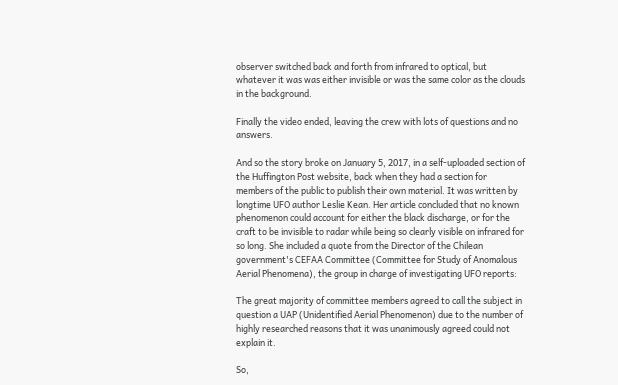observer switched back and forth from infrared to optical, but whatever it was was either invisible or was the same color as the clouds in the background.

Finally the video ended, leaving the crew with lots of questions and no answers.

And so the story broke on January 5, 2017, in a self-uploaded section of the Huffington Post website, back when they had a section for members of the public to publish their own material. It was written by longtime UFO author Leslie Kean. Her article concluded that no known phenomenon could account for either the black discharge, or for the craft to be invisible to radar while being so clearly visible on infrared for so long. She included a quote from the Director of the Chilean government's CEFAA Committee (Committee for Study of Anomalous Aerial Phenomena), the group in charge of investigating UFO reports:

The great majority of committee members agreed to call the subject in question a UAP (Unidentified Aerial Phenomenon) due to the number of highly researched reasons that it was unanimously agreed could not explain it.

So,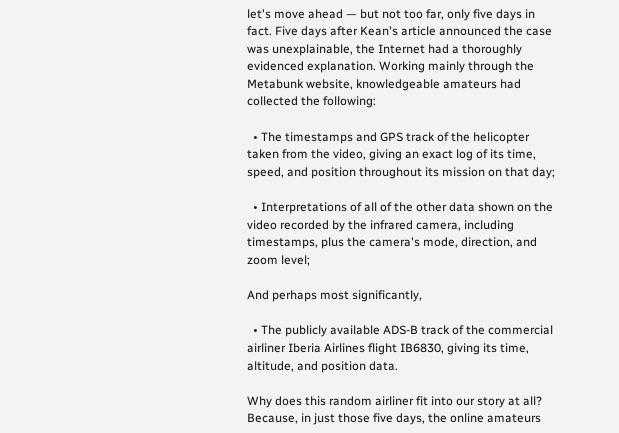let's move ahead — but not too far, only five days in fact. Five days after Kean's article announced the case was unexplainable, the Internet had a thoroughly evidenced explanation. Working mainly through the Metabunk website, knowledgeable amateurs had collected the following:

  • The timestamps and GPS track of the helicopter taken from the video, giving an exact log of its time, speed, and position throughout its mission on that day;

  • Interpretations of all of the other data shown on the video recorded by the infrared camera, including timestamps, plus the camera's mode, direction, and zoom level;

And perhaps most significantly,

  • The publicly available ADS-B track of the commercial airliner Iberia Airlines flight IB6830, giving its time, altitude, and position data.

Why does this random airliner fit into our story at all? Because, in just those five days, the online amateurs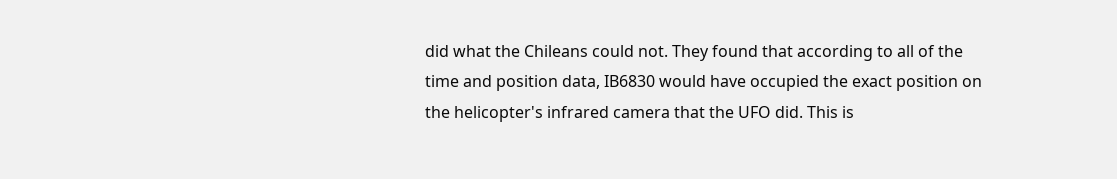did what the Chileans could not. They found that according to all of the time and position data, IB6830 would have occupied the exact position on the helicopter's infrared camera that the UFO did. This is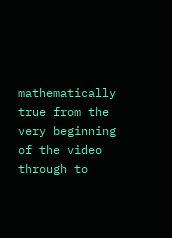mathematically true from the very beginning of the video through to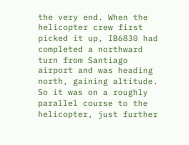the very end. When the helicopter crew first picked it up, IB6830 had completed a northward turn from Santiago airport and was heading north, gaining altitude. So it was on a roughly parallel course to the helicopter, just further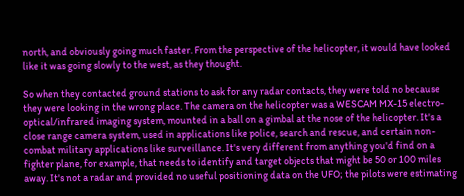north, and obviously going much faster. From the perspective of the helicopter, it would have looked like it was going slowly to the west, as they thought.

So when they contacted ground stations to ask for any radar contacts, they were told no because they were looking in the wrong place. The camera on the helicopter was a WESCAM MX-15 electro-optical/infrared imaging system, mounted in a ball on a gimbal at the nose of the helicopter. It's a close range camera system, used in applications like police, search and rescue, and certain non-combat military applications like surveillance. It's very different from anything you'd find on a fighter plane, for example, that needs to identify and target objects that might be 50 or 100 miles away. It's not a radar and provided no useful positioning data on the UFO; the pilots were estimating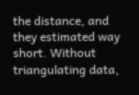the distance, and they estimated way short. Without triangulating data,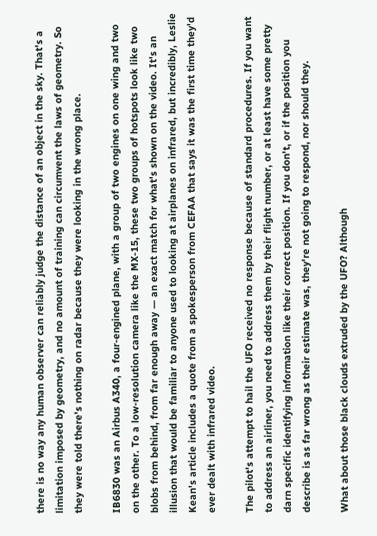there is no way any human observer can reliably judge the distance of an object in the sky. That's a limitation imposed by geometry, and no amount of training can circumvent the laws of geometry. So they were told there's nothing on radar because they were looking in the wrong place.

IB6830 was an Airbus A340, a four-engined plane, with a group of two engines on one wing and two on the other. To a low-resolution camera like the MX-15, these two groups of hotspots look like two blobs from behind, from far enough away — an exact match for what's shown on the video. It's an illusion that would be familiar to anyone used to looking at airplanes on infrared, but incredibly, Leslie Kean's article includes a quote from a spokesperson from CEFAA that says it was the first time they'd ever dealt with infrared video.

The pilot's attempt to hail the UFO received no response because of standard procedures. If you want to address an airliner, you need to address them by their flight number, or at least have some pretty darn specific identifying information like their correct position. If you don't, or if the position you describe is as far wrong as their estimate was, they're not going to respond, nor should they.

What about those black clouds extruded by the UFO? Although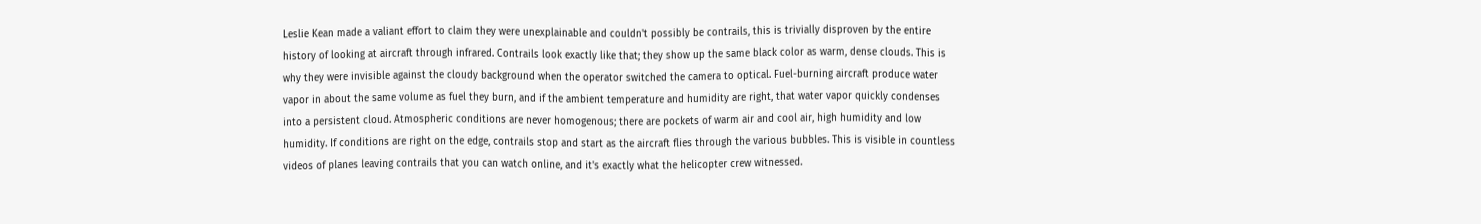Leslie Kean made a valiant effort to claim they were unexplainable and couldn't possibly be contrails, this is trivially disproven by the entire history of looking at aircraft through infrared. Contrails look exactly like that; they show up the same black color as warm, dense clouds. This is why they were invisible against the cloudy background when the operator switched the camera to optical. Fuel-burning aircraft produce water vapor in about the same volume as fuel they burn, and if the ambient temperature and humidity are right, that water vapor quickly condenses into a persistent cloud. Atmospheric conditions are never homogenous; there are pockets of warm air and cool air, high humidity and low humidity. If conditions are right on the edge, contrails stop and start as the aircraft flies through the various bubbles. This is visible in countless videos of planes leaving contrails that you can watch online, and it's exactly what the helicopter crew witnessed.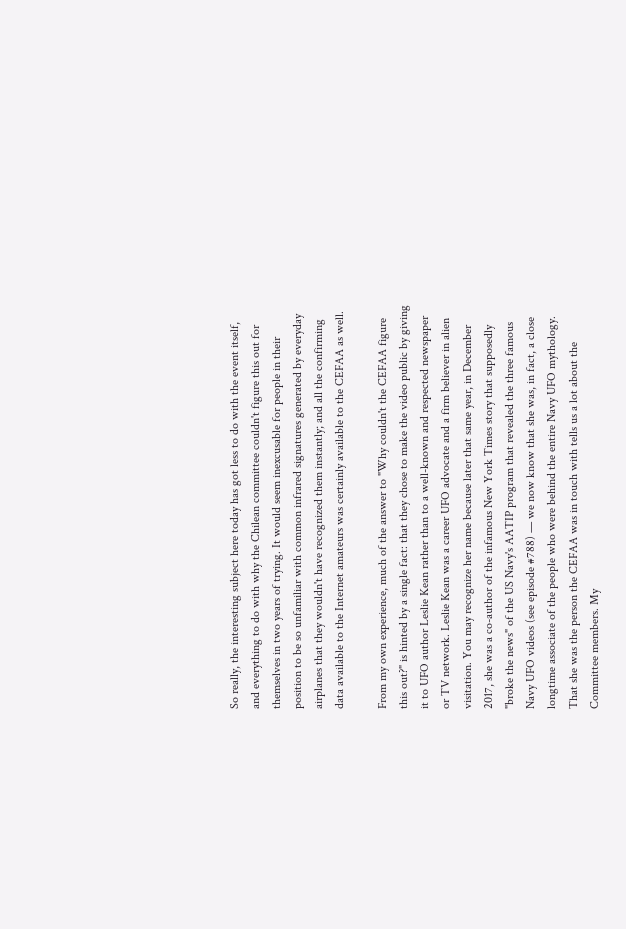So really, the interesting subject here today has got less to do with the event itself, and everything to do with why the Chilean committee couldn't figure this out for themselves in two years of trying. It would seem inexcusable for people in their position to be so unfamiliar with common infrared signatures generated by everyday airplanes that they wouldn't have recognized them instantly; and all the confirming data available to the Internet amateurs was certainly available to the CEFAA as well.

From my own experience, much of the answer to "Why couldn't the CEFAA figure this out?" is hinted by a single fact: that they chose to make the video public by giving it to UFO author Leslie Kean rather than to a well-known and respected newspaper or TV network. Leslie Kean was a career UFO advocate and a firm believer in alien visitation. You may recognize her name because later that same year, in December 2017, she was a co-author of the infamous New York Times story that supposedly "broke the news" of the US Navy's AATIP program that revealed the three famous Navy UFO videos (see episode #788) — we now know that she was, in fact, a close longtime associate of the people who were behind the entire Navy UFO mythology. That she was the person the CEFAA was in touch with tells us a lot about the Committee members. My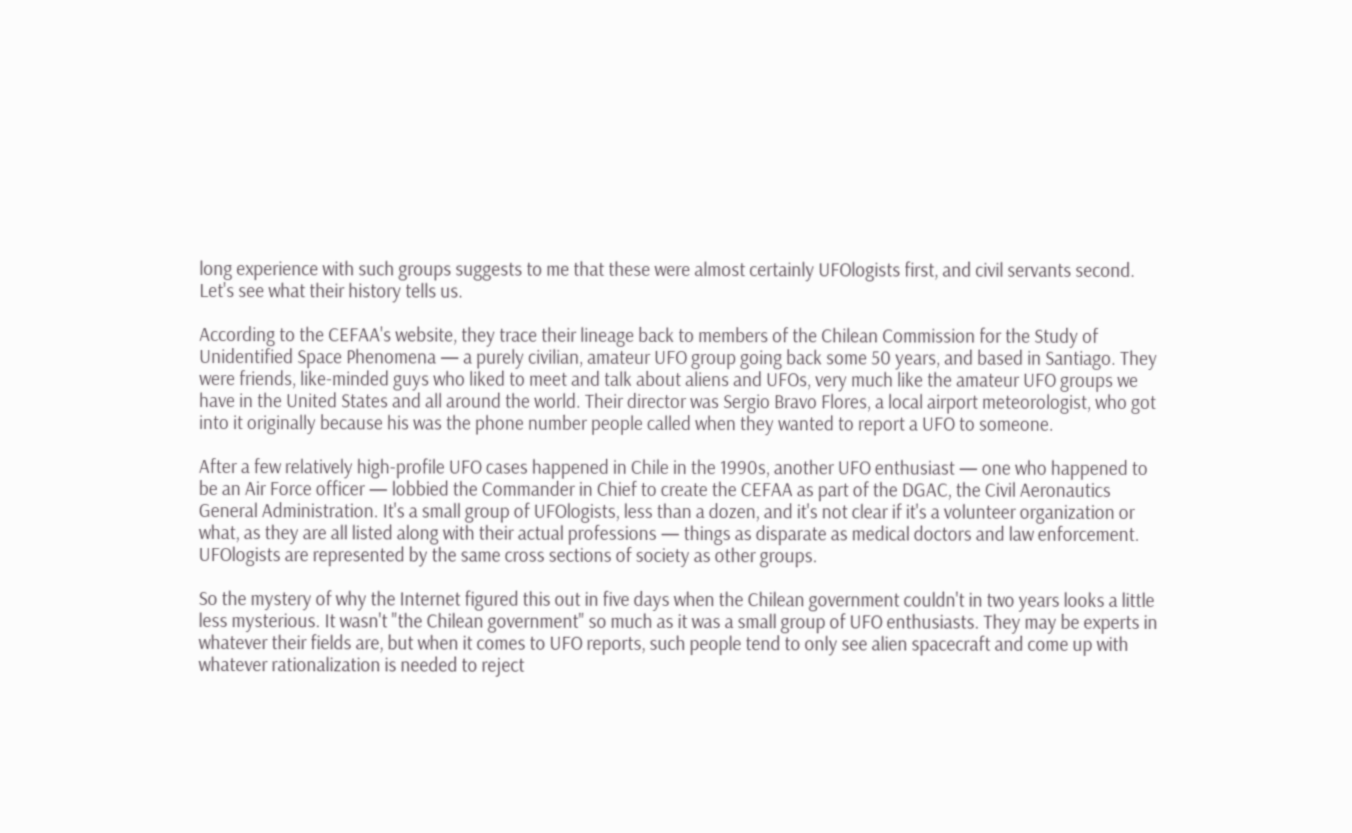long experience with such groups suggests to me that these were almost certainly UFOlogists first, and civil servants second. Let's see what their history tells us.

According to the CEFAA's website, they trace their lineage back to members of the Chilean Commission for the Study of Unidentified Space Phenomena — a purely civilian, amateur UFO group going back some 50 years, and based in Santiago. They were friends, like-minded guys who liked to meet and talk about aliens and UFOs, very much like the amateur UFO groups we have in the United States and all around the world. Their director was Sergio Bravo Flores, a local airport meteorologist, who got into it originally because his was the phone number people called when they wanted to report a UFO to someone.

After a few relatively high-profile UFO cases happened in Chile in the 1990s, another UFO enthusiast — one who happened to be an Air Force officer — lobbied the Commander in Chief to create the CEFAA as part of the DGAC, the Civil Aeronautics General Administration. It's a small group of UFOlogists, less than a dozen, and it's not clear if it's a volunteer organization or what, as they are all listed along with their actual professions — things as disparate as medical doctors and law enforcement. UFOlogists are represented by the same cross sections of society as other groups.

So the mystery of why the Internet figured this out in five days when the Chilean government couldn't in two years looks a little less mysterious. It wasn't "the Chilean government" so much as it was a small group of UFO enthusiasts. They may be experts in whatever their fields are, but when it comes to UFO reports, such people tend to only see alien spacecraft and come up with whatever rationalization is needed to reject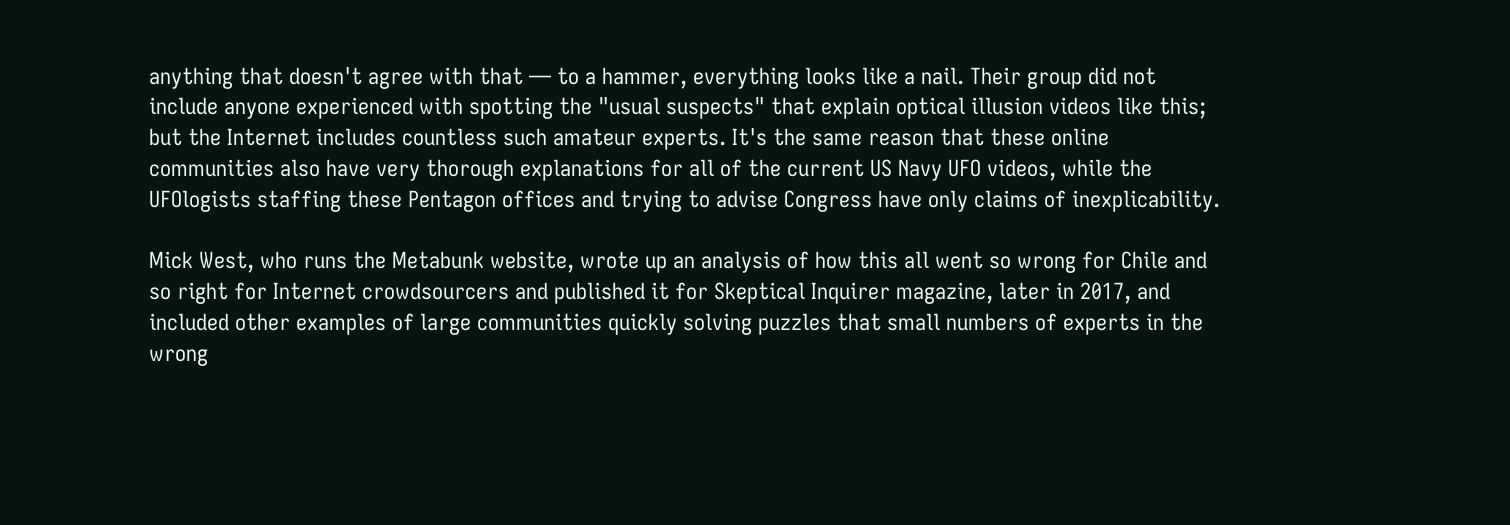anything that doesn't agree with that — to a hammer, everything looks like a nail. Their group did not include anyone experienced with spotting the "usual suspects" that explain optical illusion videos like this; but the Internet includes countless such amateur experts. It's the same reason that these online communities also have very thorough explanations for all of the current US Navy UFO videos, while the UFOlogists staffing these Pentagon offices and trying to advise Congress have only claims of inexplicability.

Mick West, who runs the Metabunk website, wrote up an analysis of how this all went so wrong for Chile and so right for Internet crowdsourcers and published it for Skeptical Inquirer magazine, later in 2017, and included other examples of large communities quickly solving puzzles that small numbers of experts in the wrong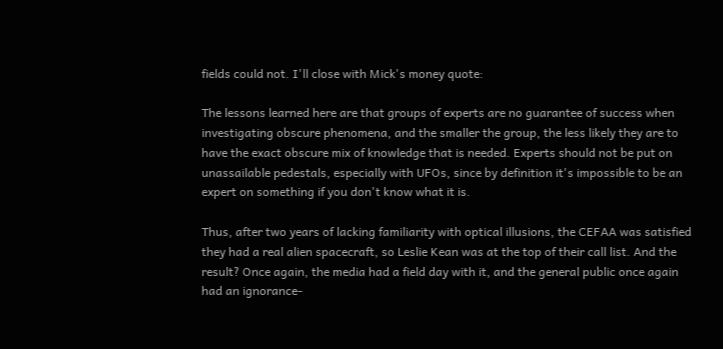fields could not. I'll close with Mick's money quote:

The lessons learned here are that groups of experts are no guarantee of success when investigating obscure phenomena, and the smaller the group, the less likely they are to have the exact obscure mix of knowledge that is needed. Experts should not be put on unassailable pedestals, especially with UFOs, since by definition it's impossible to be an expert on something if you don't know what it is.

Thus, after two years of lacking familiarity with optical illusions, the CEFAA was satisfied they had a real alien spacecraft, so Leslie Kean was at the top of their call list. And the result? Once again, the media had a field day with it, and the general public once again had an ignorance-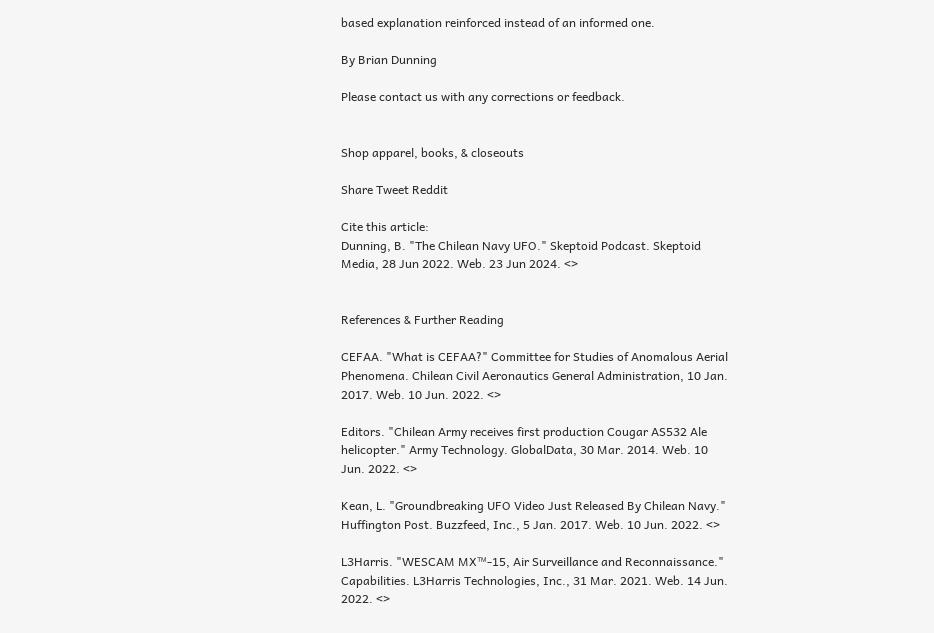based explanation reinforced instead of an informed one.

By Brian Dunning

Please contact us with any corrections or feedback.


Shop apparel, books, & closeouts

Share Tweet Reddit

Cite this article:
Dunning, B. "The Chilean Navy UFO." Skeptoid Podcast. Skeptoid Media, 28 Jun 2022. Web. 23 Jun 2024. <>


References & Further Reading

CEFAA. "What is CEFAA?" Committee for Studies of Anomalous Aerial Phenomena. Chilean Civil Aeronautics General Administration, 10 Jan. 2017. Web. 10 Jun. 2022. <>

Editors. "Chilean Army receives first production Cougar AS532 Ale helicopter." Army Technology. GlobalData, 30 Mar. 2014. Web. 10 Jun. 2022. <>

Kean, L. "Groundbreaking UFO Video Just Released By Chilean Navy." Huffington Post. Buzzfeed, Inc., 5 Jan. 2017. Web. 10 Jun. 2022. <>

L3Harris. "WESCAM MX™-15, Air Surveillance and Reconnaissance." Capabilities. L3Harris Technologies, Inc., 31 Mar. 2021. Web. 14 Jun. 2022. <>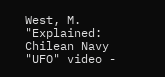West, M. "Explained: Chilean Navy "UFO" video -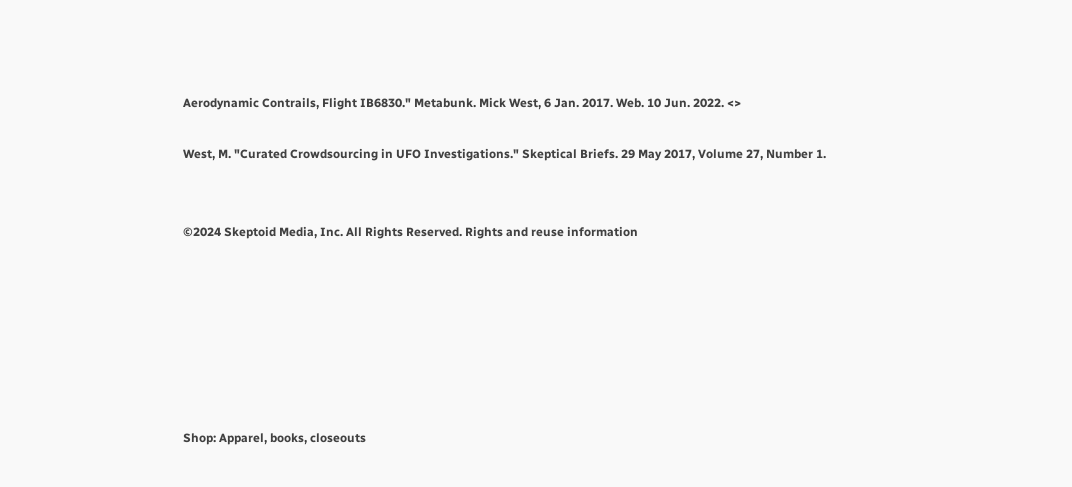Aerodynamic Contrails, Flight IB6830." Metabunk. Mick West, 6 Jan. 2017. Web. 10 Jun. 2022. <>

West, M. "Curated Crowdsourcing in UFO Investigations." Skeptical Briefs. 29 May 2017, Volume 27, Number 1.


©2024 Skeptoid Media, Inc. All Rights Reserved. Rights and reuse information







Shop: Apparel, books, closeouts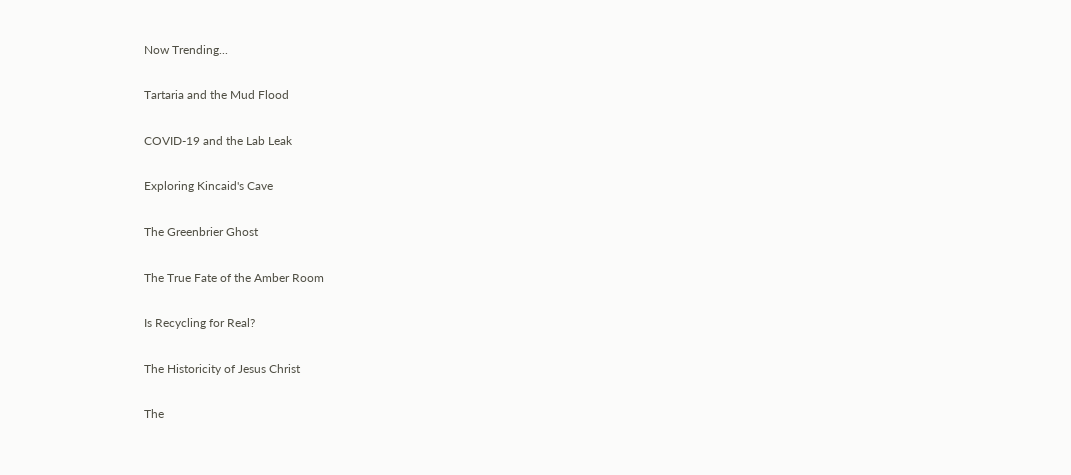Now Trending...

Tartaria and the Mud Flood

COVID-19 and the Lab Leak

Exploring Kincaid's Cave

The Greenbrier Ghost

The True Fate of the Amber Room

Is Recycling for Real?

The Historicity of Jesus Christ

The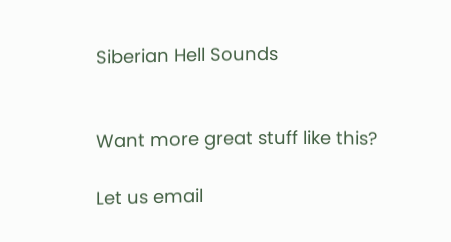Siberian Hell Sounds


Want more great stuff like this?

Let us email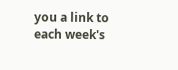you a link to each week's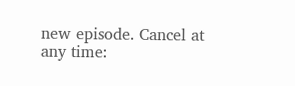new episode. Cancel at any time: